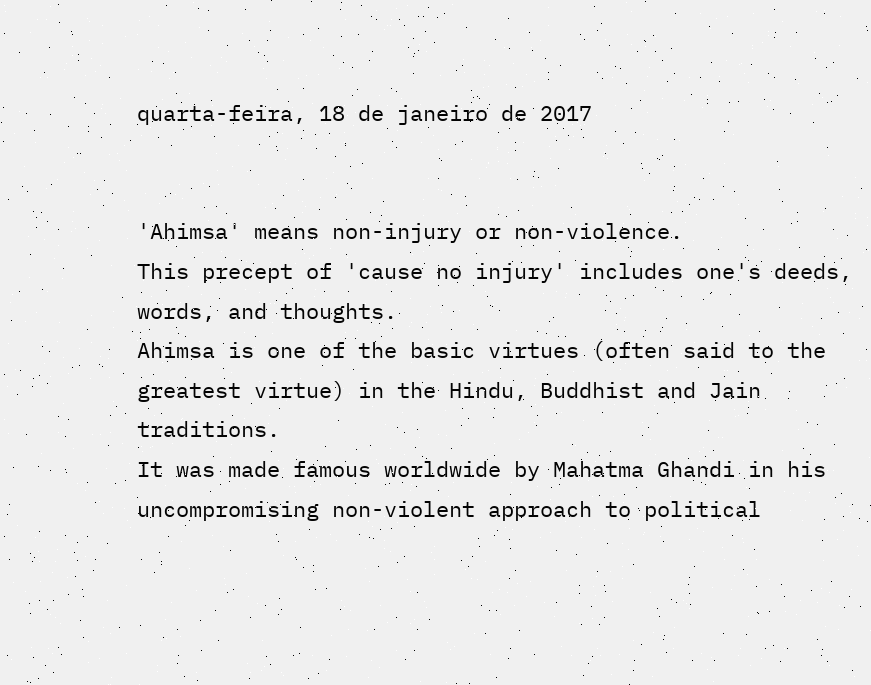quarta-feira, 18 de janeiro de 2017


'Ahimsa' means non-injury or non-violence.
This precept of 'cause no injury' includes one's deeds, words, and thoughts.
Ahimsa is one of the basic virtues (often said to the greatest virtue) in the Hindu, Buddhist and Jain traditions.
It was made famous worldwide by Mahatma Ghandi in his uncompromising non-violent approach to political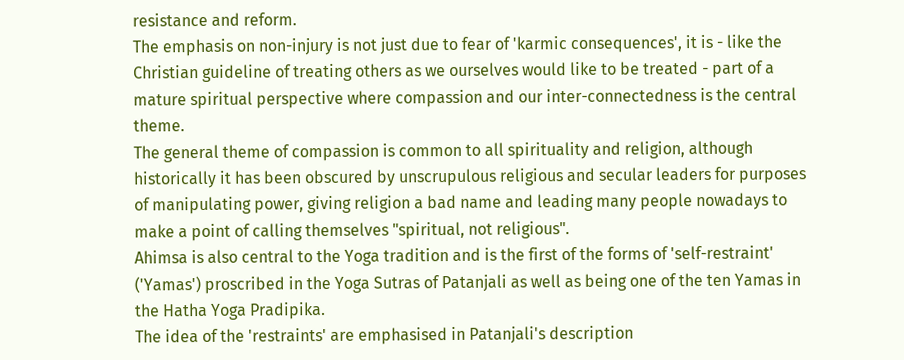resistance and reform.
The emphasis on non-injury is not just due to fear of 'karmic consequences', it is - like the Christian guideline of treating others as we ourselves would like to be treated - part of a mature spiritual perspective where compassion and our inter-connectedness is the central theme.
The general theme of compassion is common to all spirituality and religion, although historically it has been obscured by unscrupulous religious and secular leaders for purposes of manipulating power, giving religion a bad name and leading many people nowadays to make a point of calling themselves "spiritual, not religious".
Ahimsa is also central to the Yoga tradition and is the first of the forms of 'self-restraint' ('Yamas') proscribed in the Yoga Sutras of Patanjali as well as being one of the ten Yamas in the Hatha Yoga Pradipika.
The idea of the 'restraints' are emphasised in Patanjali's description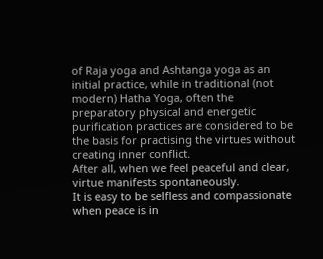of Raja yoga and Ashtanga yoga as an initial practice, while in traditional (not modern) Hatha Yoga, often the preparatory physical and energetic purification practices are considered to be the basis for practising the virtues without creating inner conflict.
After all, when we feel peaceful and clear, virtue manifests spontaneously.
It is easy to be selfless and compassionate when peace is in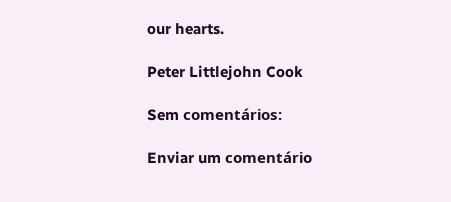our hearts.

Peter Littlejohn Cook

Sem comentários:

Enviar um comentário